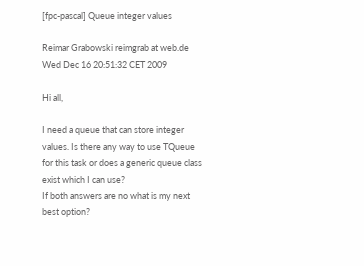[fpc-pascal] Queue integer values

Reimar Grabowski reimgrab at web.de
Wed Dec 16 20:51:32 CET 2009

Hi all,

I need a queue that can store integer values. Is there any way to use TQueue for this task or does a generic queue class exist which I can use?
If both answers are no what is my next best option?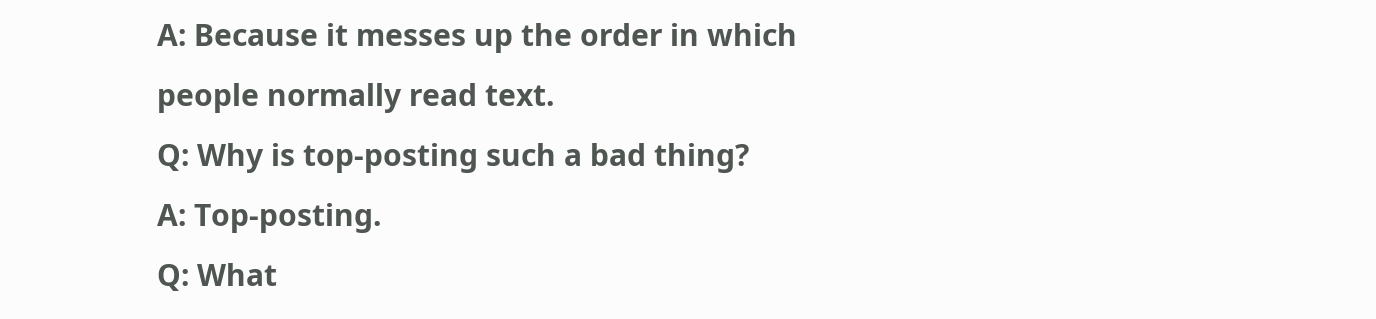A: Because it messes up the order in which people normally read text.
Q: Why is top-posting such a bad thing?
A: Top-posting.
Q: What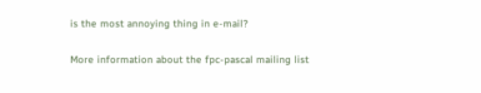is the most annoying thing in e-mail?

More information about the fpc-pascal mailing list